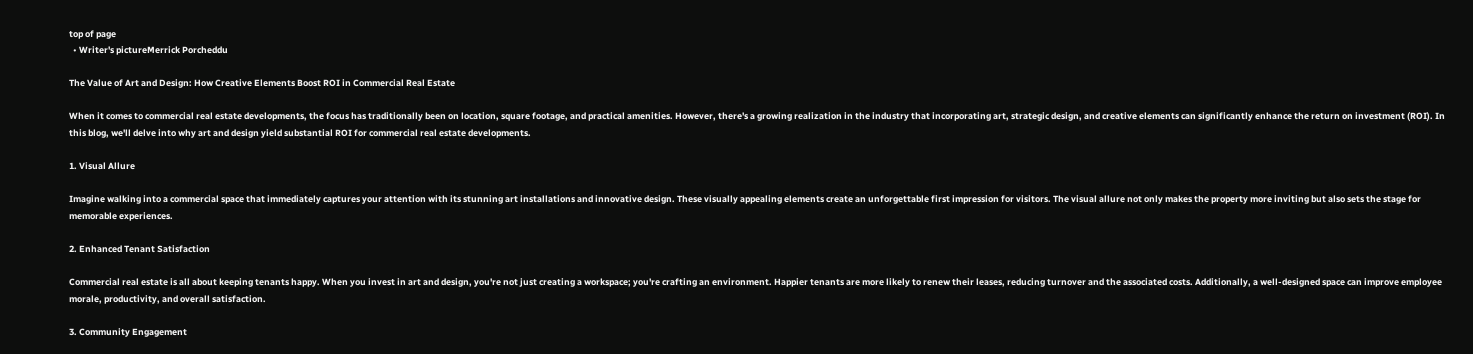top of page
  • Writer's pictureMerrick Porcheddu

The Value of Art and Design: How Creative Elements Boost ROI in Commercial Real Estate

When it comes to commercial real estate developments, the focus has traditionally been on location, square footage, and practical amenities. However, there's a growing realization in the industry that incorporating art, strategic design, and creative elements can significantly enhance the return on investment (ROI). In this blog, we'll delve into why art and design yield substantial ROI for commercial real estate developments.

1. Visual Allure

Imagine walking into a commercial space that immediately captures your attention with its stunning art installations and innovative design. These visually appealing elements create an unforgettable first impression for visitors. The visual allure not only makes the property more inviting but also sets the stage for memorable experiences.

2. Enhanced Tenant Satisfaction

Commercial real estate is all about keeping tenants happy. When you invest in art and design, you're not just creating a workspace; you're crafting an environment. Happier tenants are more likely to renew their leases, reducing turnover and the associated costs. Additionally, a well-designed space can improve employee morale, productivity, and overall satisfaction.

3. Community Engagement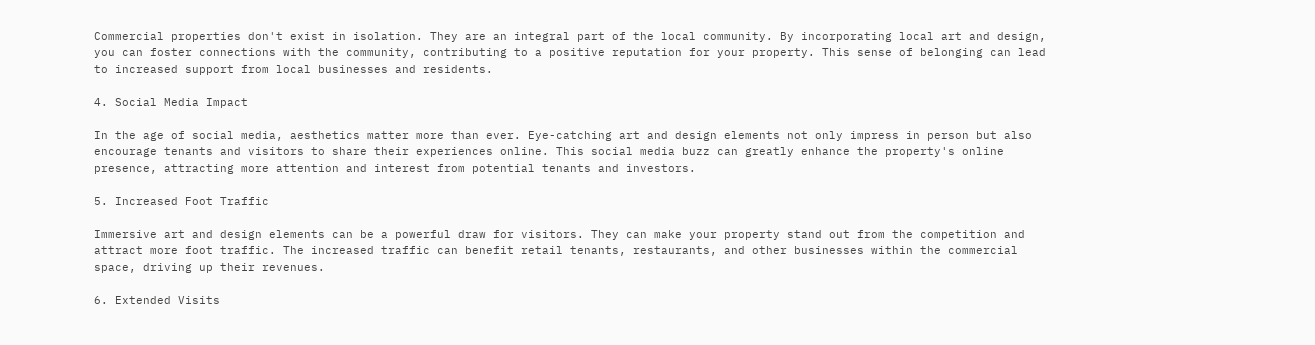Commercial properties don't exist in isolation. They are an integral part of the local community. By incorporating local art and design, you can foster connections with the community, contributing to a positive reputation for your property. This sense of belonging can lead to increased support from local businesses and residents.

4. Social Media Impact

In the age of social media, aesthetics matter more than ever. Eye-catching art and design elements not only impress in person but also encourage tenants and visitors to share their experiences online. This social media buzz can greatly enhance the property's online presence, attracting more attention and interest from potential tenants and investors.

5. Increased Foot Traffic

Immersive art and design elements can be a powerful draw for visitors. They can make your property stand out from the competition and attract more foot traffic. The increased traffic can benefit retail tenants, restaurants, and other businesses within the commercial space, driving up their revenues.

6. Extended Visits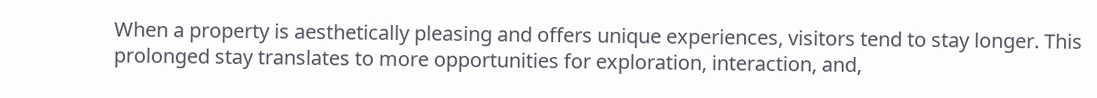When a property is aesthetically pleasing and offers unique experiences, visitors tend to stay longer. This prolonged stay translates to more opportunities for exploration, interaction, and,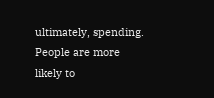ultimately, spending. People are more likely to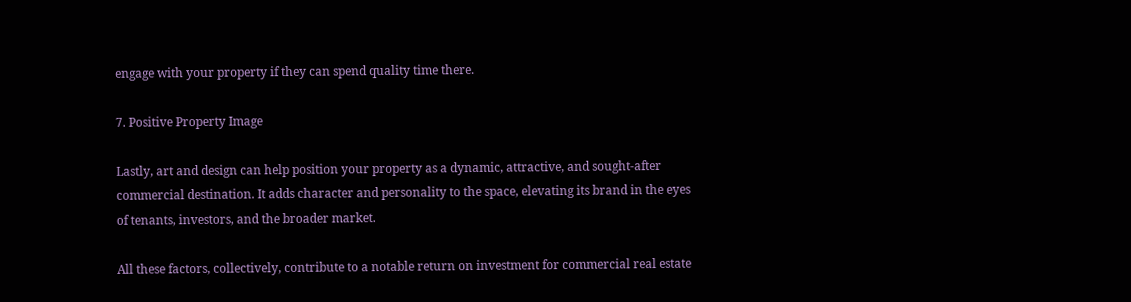engage with your property if they can spend quality time there.

7. Positive Property Image

Lastly, art and design can help position your property as a dynamic, attractive, and sought-after commercial destination. It adds character and personality to the space, elevating its brand in the eyes of tenants, investors, and the broader market.

All these factors, collectively, contribute to a notable return on investment for commercial real estate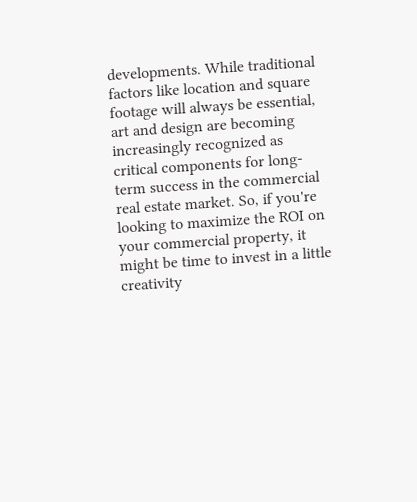developments. While traditional factors like location and square footage will always be essential, art and design are becoming increasingly recognized as critical components for long-term success in the commercial real estate market. So, if you're looking to maximize the ROI on your commercial property, it might be time to invest in a little creativity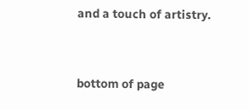and a touch of artistry.


bottom of page